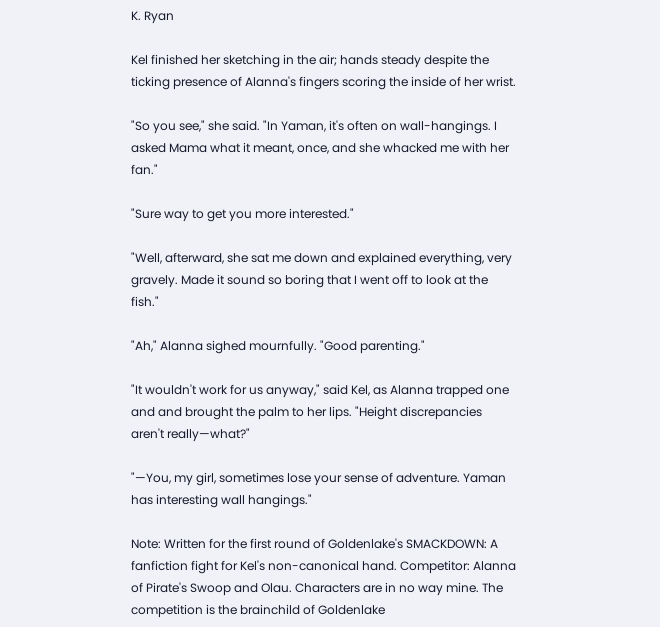K. Ryan

Kel finished her sketching in the air; hands steady despite the ticking presence of Alanna's fingers scoring the inside of her wrist.

"So you see," she said. "In Yaman, it's often on wall-hangings. I asked Mama what it meant, once, and she whacked me with her fan."

"Sure way to get you more interested."

"Well, afterward, she sat me down and explained everything, very gravely. Made it sound so boring that I went off to look at the fish."

"Ah," Alanna sighed mournfully. "Good parenting."

"It wouldn't work for us anyway," said Kel, as Alanna trapped one and and brought the palm to her lips. "Height discrepancies aren't really—what?"

"—You, my girl, sometimes lose your sense of adventure. Yaman has interesting wall hangings."

Note: Written for the first round of Goldenlake's SMACKDOWN: A fanfiction fight for Kel's non-canonical hand. Competitor: Alanna of Pirate's Swoop and Olau. Characters are in no way mine. The competition is the brainchild of Goldenlake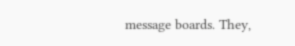message boards. They,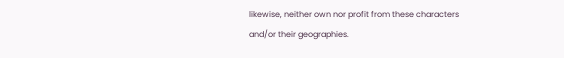likewise, neither own nor profit from these characters and/or their geographies.